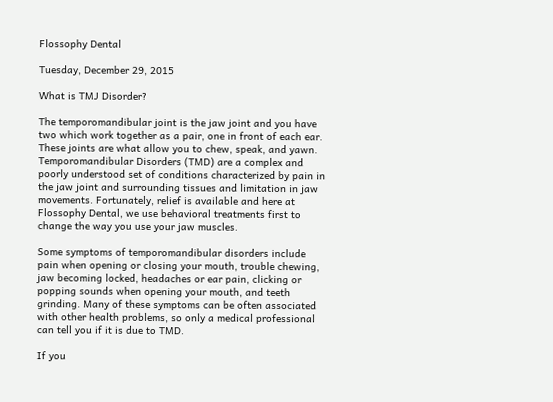Flossophy Dental

Tuesday, December 29, 2015

What is TMJ Disorder?

The temporomandibular joint is the jaw joint and you have two which work together as a pair, one in front of each ear. These joints are what allow you to chew, speak, and yawn. Temporomandibular Disorders (TMD) are a complex and poorly understood set of conditions characterized by pain in the jaw joint and surrounding tissues and limitation in jaw movements. Fortunately, relief is available and here at Flossophy Dental, we use behavioral treatments first to change the way you use your jaw muscles.

Some symptoms of temporomandibular disorders include pain when opening or closing your mouth, trouble chewing, jaw becoming locked, headaches or ear pain, clicking or popping sounds when opening your mouth, and teeth grinding. Many of these symptoms can be often associated with other health problems, so only a medical professional can tell you if it is due to TMD.

If you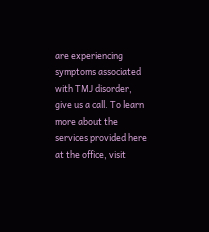are experiencing symptoms associated with TMJ disorder, give us a call. To learn more about the services provided here at the office, visit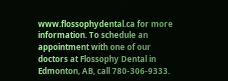www.flossophydental.ca for more information. To schedule an appointment with one of our doctors at Flossophy Dental in Edmonton, AB, call 780-306-9333.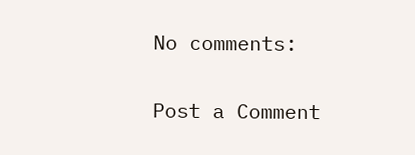No comments:

Post a Comment